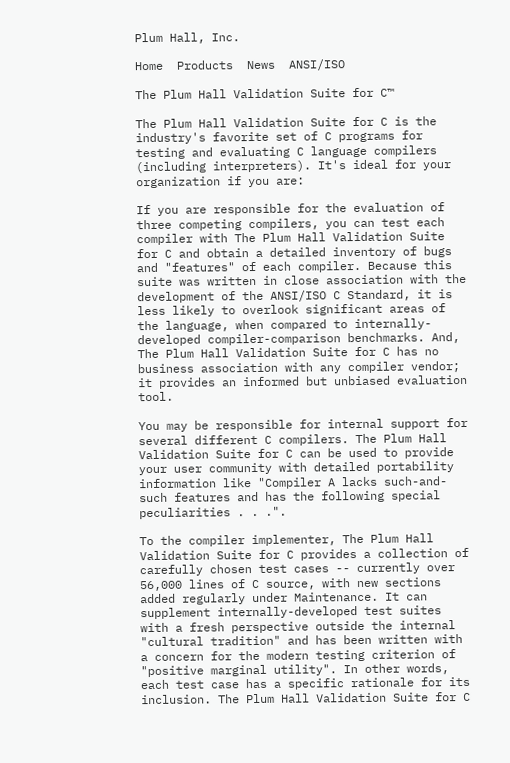Plum Hall, Inc.

Home  Products  News  ANSI/ISO

The Plum Hall Validation Suite for C™

The Plum Hall Validation Suite for C is the industry's favorite set of C programs for testing and evaluating C language compilers (including interpreters). It's ideal for your organization if you are:

If you are responsible for the evaluation of three competing compilers, you can test each compiler with The Plum Hall Validation Suite for C and obtain a detailed inventory of bugs and "features" of each compiler. Because this suite was written in close association with the development of the ANSI/ISO C Standard, it is less likely to overlook significant areas of the language, when compared to internally-developed compiler-comparison benchmarks. And, The Plum Hall Validation Suite for C has no business association with any compiler vendor; it provides an informed but unbiased evaluation tool.

You may be responsible for internal support for several different C compilers. The Plum Hall Validation Suite for C can be used to provide your user community with detailed portability information like "Compiler A lacks such-and-such features and has the following special peculiarities . . .".

To the compiler implementer, The Plum Hall Validation Suite for C provides a collection of carefully chosen test cases -- currently over 56,000 lines of C source, with new sections added regularly under Maintenance. It can supplement internally-developed test suites with a fresh perspective outside the internal "cultural tradition" and has been written with a concern for the modern testing criterion of "positive marginal utility". In other words, each test case has a specific rationale for its inclusion. The Plum Hall Validation Suite for C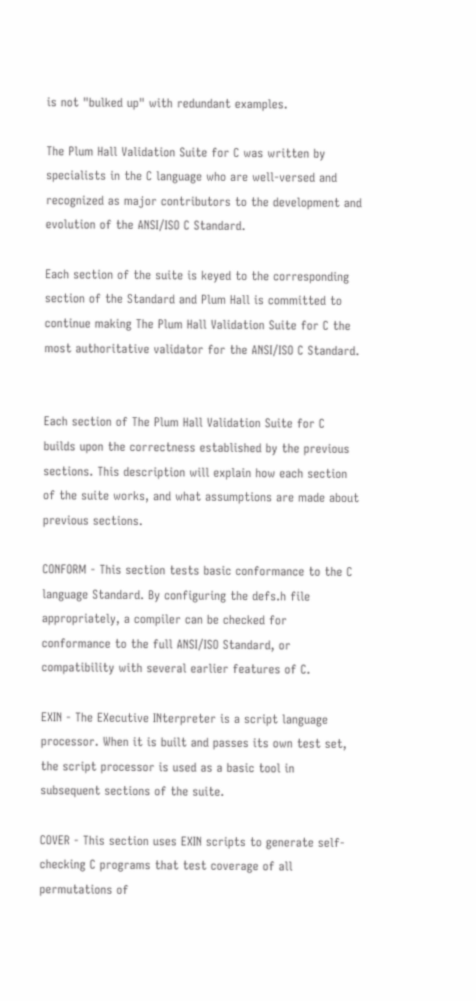is not "bulked up" with redundant examples.

The Plum Hall Validation Suite for C was written by specialists in the C language who are well-versed and recognized as major contributors to the development and evolution of the ANSI/ISO C Standard.

Each section of the suite is keyed to the corresponding section of the Standard and Plum Hall is committed to continue making The Plum Hall Validation Suite for C the most authoritative validator for the ANSI/ISO C Standard.


Each section of The Plum Hall Validation Suite for C builds upon the correctness established by the previous sections. This description will explain how each section of the suite works, and what assumptions are made about previous sections.

CONFORM - This section tests basic conformance to the C language Standard. By configuring the defs.h file appropriately, a compiler can be checked for conformance to the full ANSI/ISO Standard, or compatibility with several earlier features of C.

EXIN - The EXecutive INterpreter is a script language processor. When it is built and passes its own test set, the script processor is used as a basic tool in subsequent sections of the suite.

COVER - This section uses EXIN scripts to generate self-checking C programs that test coverage of all permutations of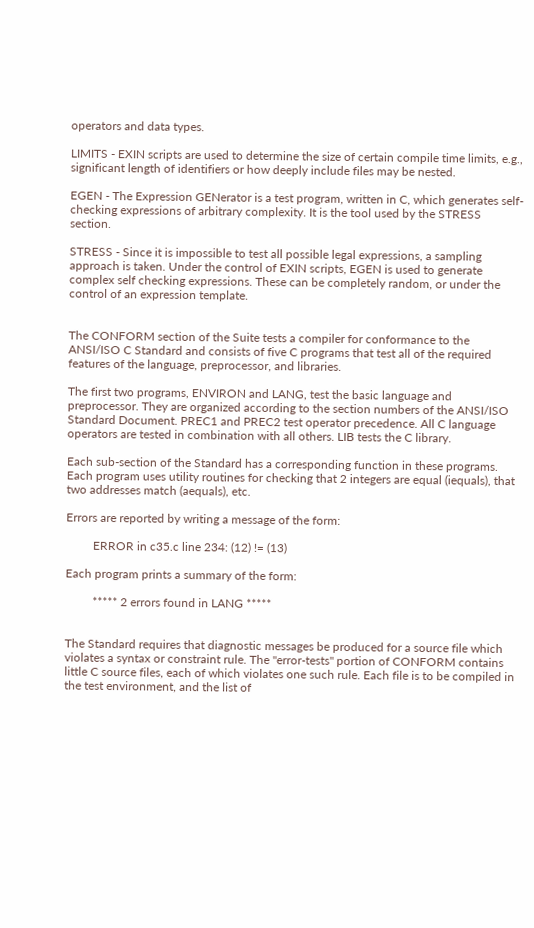operators and data types.

LIMITS - EXIN scripts are used to determine the size of certain compile time limits, e.g., significant length of identifiers or how deeply include files may be nested.

EGEN - The Expression GENerator is a test program, written in C, which generates self-checking expressions of arbitrary complexity. It is the tool used by the STRESS section.

STRESS - Since it is impossible to test all possible legal expressions, a sampling approach is taken. Under the control of EXIN scripts, EGEN is used to generate complex self checking expressions. These can be completely random, or under the control of an expression template.


The CONFORM section of the Suite tests a compiler for conformance to the ANSI/ISO C Standard and consists of five C programs that test all of the required features of the language, preprocessor, and libraries.

The first two programs, ENVIRON and LANG, test the basic language and preprocessor. They are organized according to the section numbers of the ANSI/ISO Standard Document. PREC1 and PREC2 test operator precedence. All C language operators are tested in combination with all others. LIB tests the C library.

Each sub-section of the Standard has a corresponding function in these programs. Each program uses utility routines for checking that 2 integers are equal (iequals), that two addresses match (aequals), etc.

Errors are reported by writing a message of the form:

         ERROR in c35.c line 234: (12) != (13)

Each program prints a summary of the form:

         ***** 2 errors found in LANG *****


The Standard requires that diagnostic messages be produced for a source file which violates a syntax or constraint rule. The "error-tests" portion of CONFORM contains little C source files, each of which violates one such rule. Each file is to be compiled in the test environment, and the list of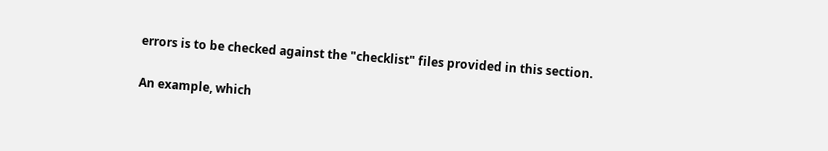errors is to be checked against the "checklist" files provided in this section.

An example, which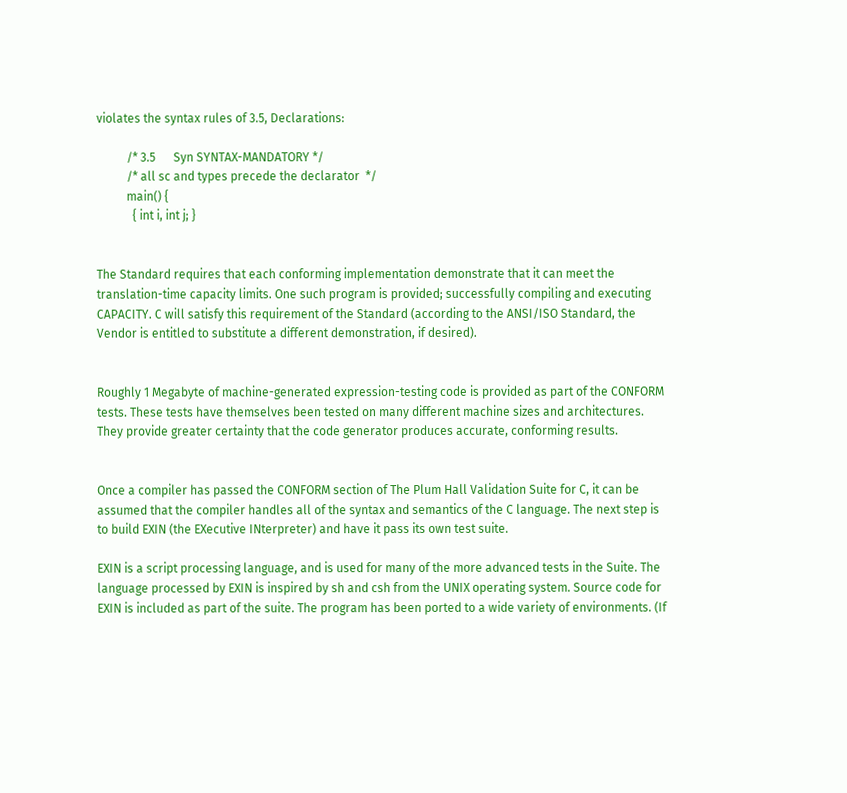violates the syntax rules of 3.5, Declarations:

          /* 3.5      Syn SYNTAX-MANDATORY */
          /* all sc and types precede the declarator  */
          main() {
            { int i, int j; }


The Standard requires that each conforming implementation demonstrate that it can meet the translation-time capacity limits. One such program is provided; successfully compiling and executing CAPACITY. C will satisfy this requirement of the Standard (according to the ANSI/ISO Standard, the Vendor is entitled to substitute a different demonstration, if desired).


Roughly 1 Megabyte of machine-generated expression-testing code is provided as part of the CONFORM tests. These tests have themselves been tested on many different machine sizes and architectures. They provide greater certainty that the code generator produces accurate, conforming results.


Once a compiler has passed the CONFORM section of The Plum Hall Validation Suite for C, it can be assumed that the compiler handles all of the syntax and semantics of the C language. The next step is to build EXIN (the EXecutive INterpreter) and have it pass its own test suite.

EXIN is a script processing language, and is used for many of the more advanced tests in the Suite. The language processed by EXIN is inspired by sh and csh from the UNIX operating system. Source code for EXIN is included as part of the suite. The program has been ported to a wide variety of environments. (If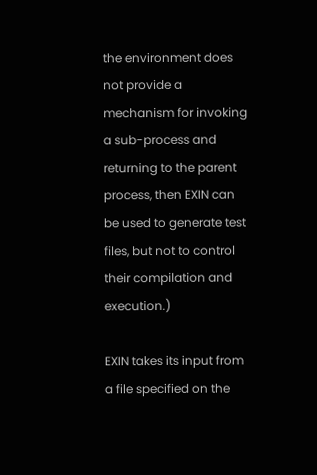the environment does not provide a mechanism for invoking a sub-process and returning to the parent process, then EXIN can be used to generate test files, but not to control their compilation and execution.)

EXIN takes its input from a file specified on the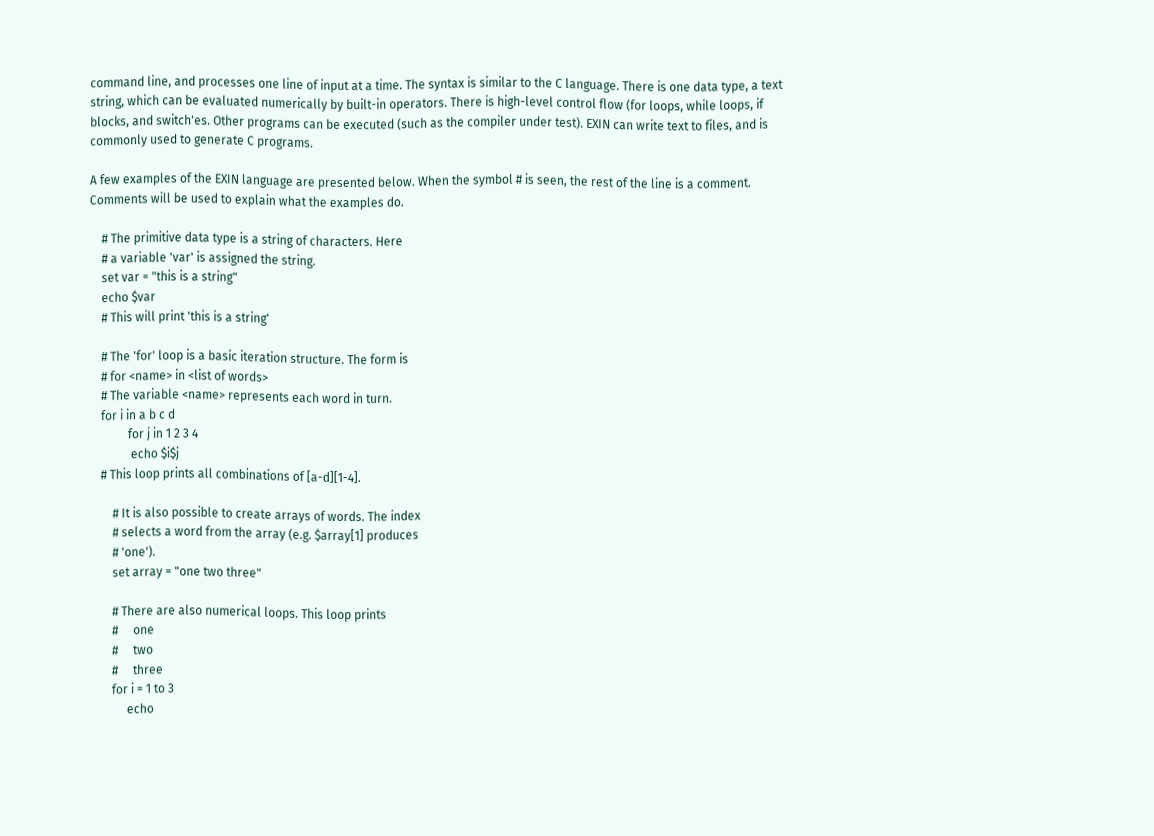command line, and processes one line of input at a time. The syntax is similar to the C language. There is one data type, a text string, which can be evaluated numerically by built-in operators. There is high-level control flow (for loops, while loops, if blocks, and switch'es. Other programs can be executed (such as the compiler under test). EXIN can write text to files, and is commonly used to generate C programs.

A few examples of the EXIN language are presented below. When the symbol # is seen, the rest of the line is a comment. Comments will be used to explain what the examples do.

    # The primitive data type is a string of characters. Here
    # a variable 'var' is assigned the string.
    set var = "this is a string"
    echo $var
    # This will print 'this is a string'

    # The 'for' loop is a basic iteration structure. The form is
    # for <name> in <list of words>
    # The variable <name> represents each word in turn.
    for i in a b c d
             for j in 1 2 3 4
              echo $i$j
    # This loop prints all combinations of [a-d][1-4].

        # It is also possible to create arrays of words. The index
        # selects a word from the array (e.g. $array[1] produces
        # 'one').
        set array = "one two three"

        # There are also numerical loops. This loop prints
        #     one
        #     two
        #     three
        for i = 1 to 3
             echo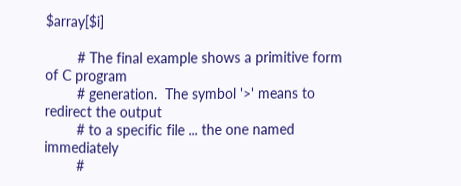$array[$i]

        # The final example shows a primitive form of C program
        # generation.  The symbol '>' means to redirect the output
        # to a specific file ... the one named immediately
        #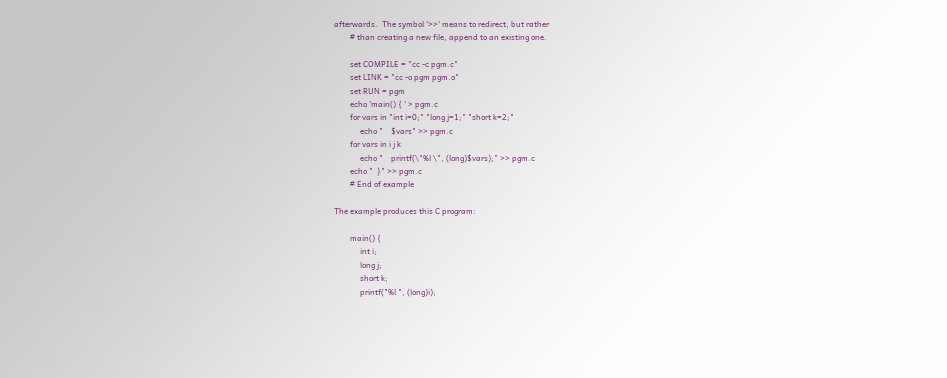afterwards.  The symbol '>>' means to redirect, but rather
        # than creating a new file, append to an existing one.

        set COMPILE = "cc -c pgm.c"
        set LINK = "cc -o pgm pgm.o"
        set RUN = pgm
        echo 'main() { ' > pgm.c
        for vars in "int i=0;" "long j=1;" "short k=2;"
             echo "    $vars" >> pgm.c
        for vars in i j k
             echo "    printf(\"%l \", (long)$vars);" >> pgm.c
        echo "  }" >> pgm.c
        # End of example

The example produces this C program:

        main() {
             int i;
             long j;
             short k;
             printf("%l ", (long)i);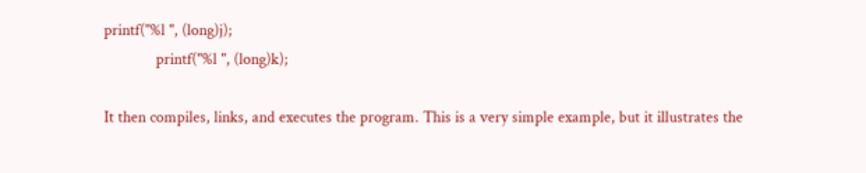printf("%l ", (long)j);
             printf("%l ", (long)k);

It then compiles, links, and executes the program. This is a very simple example, but it illustrates the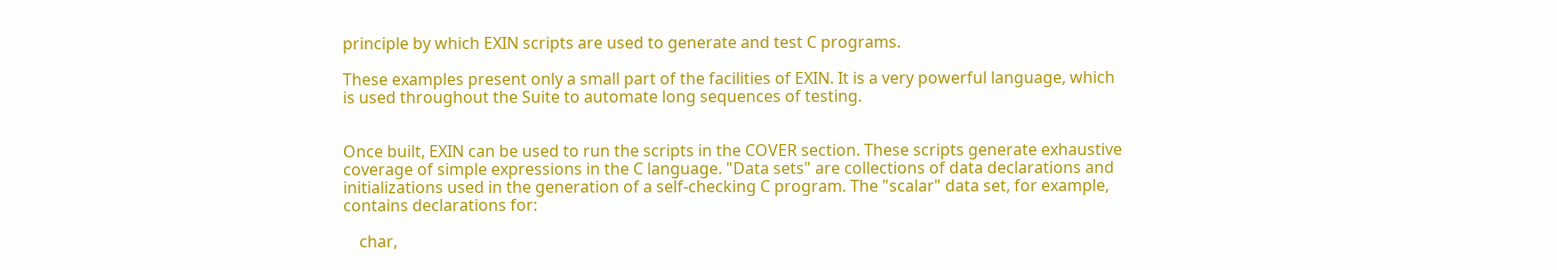principle by which EXIN scripts are used to generate and test C programs.

These examples present only a small part of the facilities of EXIN. It is a very powerful language, which is used throughout the Suite to automate long sequences of testing.


Once built, EXIN can be used to run the scripts in the COVER section. These scripts generate exhaustive coverage of simple expressions in the C language. "Data sets" are collections of data declarations and initializations used in the generation of a self-checking C program. The "scalar" data set, for example, contains declarations for:

    char,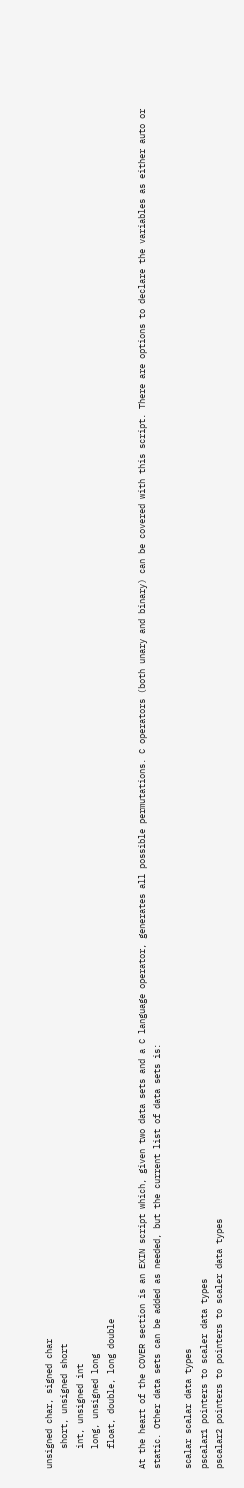unsigned char, signed char
    short, unsigned short
    int, unsigned int
    long, unsigned long
    float, double, long double

At the heart of the COVER section is an EXIN script which, given two data sets and a C language operator, generates all possible permutations. C operators (both unary and binary) can be covered with this script. There are options to declare the variables as either auto or static. Other data sets can be added as needed, but the current list of data sets is:

scalar scalar data types
pscalar1 pointers to scaler data types
pscalar2 pointers to pointers to scaler data types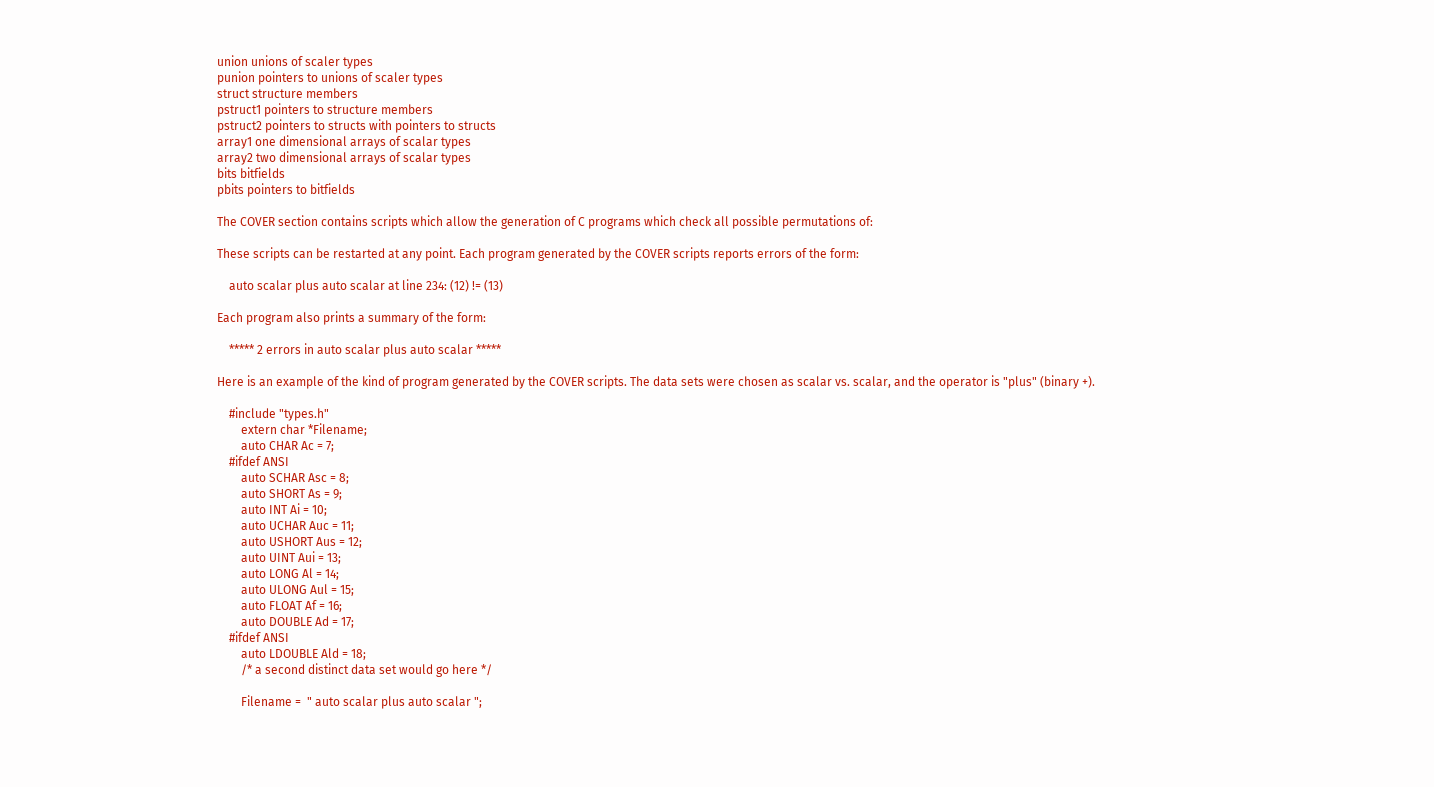union unions of scaler types
punion pointers to unions of scaler types
struct structure members
pstruct1 pointers to structure members
pstruct2 pointers to structs with pointers to structs
array1 one dimensional arrays of scalar types
array2 two dimensional arrays of scalar types
bits bitfields
pbits pointers to bitfields

The COVER section contains scripts which allow the generation of C programs which check all possible permutations of:

These scripts can be restarted at any point. Each program generated by the COVER scripts reports errors of the form:

    auto scalar plus auto scalar at line 234: (12) != (13)

Each program also prints a summary of the form:

    ***** 2 errors in auto scalar plus auto scalar *****

Here is an example of the kind of program generated by the COVER scripts. The data sets were chosen as scalar vs. scalar, and the operator is "plus" (binary +).

    #include "types.h"
        extern char *Filename;
        auto CHAR Ac = 7;
    #ifdef ANSI
        auto SCHAR Asc = 8;
        auto SHORT As = 9;
        auto INT Ai = 10;
        auto UCHAR Auc = 11;
        auto USHORT Aus = 12;
        auto UINT Aui = 13;
        auto LONG Al = 14;
        auto ULONG Aul = 15;
        auto FLOAT Af = 16;
        auto DOUBLE Ad = 17;
    #ifdef ANSI
        auto LDOUBLE Ald = 18;
        /* a second distinct data set would go here */

        Filename =  " auto scalar plus auto scalar ";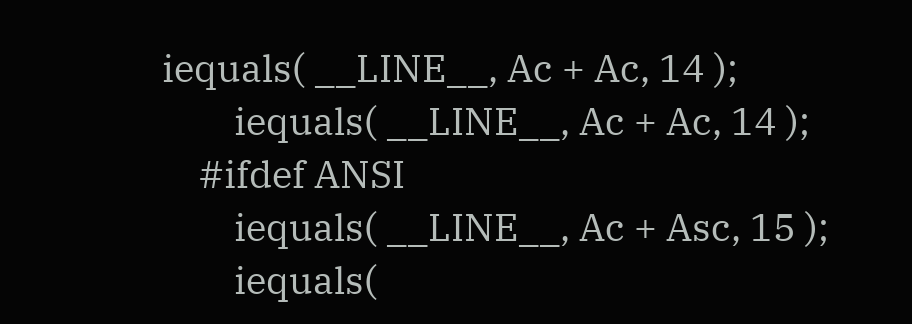iequals( __LINE__, Ac + Ac, 14 );
        iequals( __LINE__, Ac + Ac, 14 );
    #ifdef ANSI
        iequals( __LINE__, Ac + Asc, 15 );
        iequals(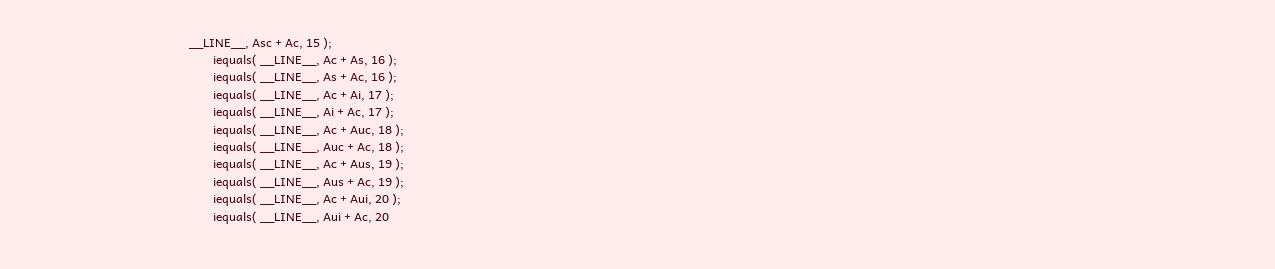__LINE__, Asc + Ac, 15 );
        iequals( __LINE__, Ac + As, 16 );
        iequals( __LINE__, As + Ac, 16 );
        iequals( __LINE__, Ac + Ai, 17 );
        iequals( __LINE__, Ai + Ac, 17 );
        iequals( __LINE__, Ac + Auc, 18 );
        iequals( __LINE__, Auc + Ac, 18 );
        iequals( __LINE__, Ac + Aus, 19 );
        iequals( __LINE__, Aus + Ac, 19 );
        iequals( __LINE__, Ac + Aui, 20 );
        iequals( __LINE__, Aui + Ac, 20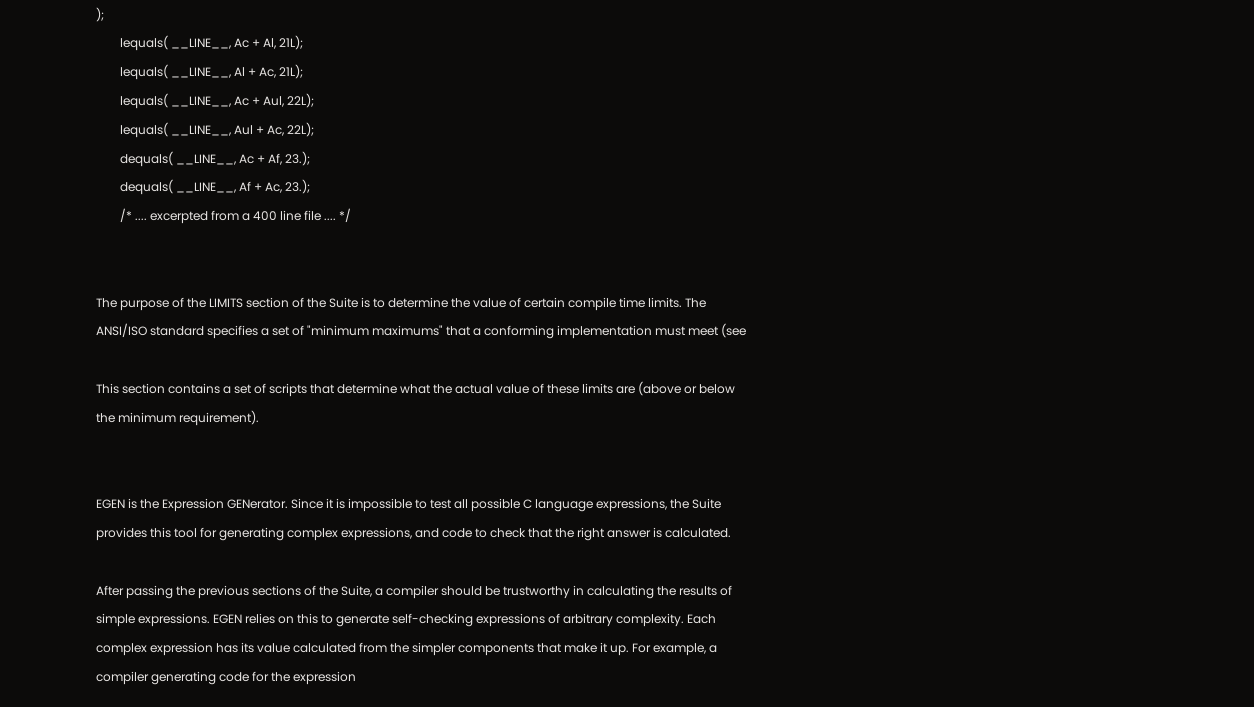);
        lequals( __LINE__, Ac + Al, 21L);
        lequals( __LINE__, Al + Ac, 21L);
        lequals( __LINE__, Ac + Aul, 22L);
        lequals( __LINE__, Aul + Ac, 22L);
        dequals( __LINE__, Ac + Af, 23.);
        dequals( __LINE__, Af + Ac, 23.);
        /* .... excerpted from a 400 line file .... */


The purpose of the LIMITS section of the Suite is to determine the value of certain compile time limits. The ANSI/ISO standard specifies a set of "minimum maximums" that a conforming implementation must meet (see

This section contains a set of scripts that determine what the actual value of these limits are (above or below the minimum requirement).


EGEN is the Expression GENerator. Since it is impossible to test all possible C language expressions, the Suite provides this tool for generating complex expressions, and code to check that the right answer is calculated.

After passing the previous sections of the Suite, a compiler should be trustworthy in calculating the results of simple expressions. EGEN relies on this to generate self-checking expressions of arbitrary complexity. Each complex expression has its value calculated from the simpler components that make it up. For example, a compiler generating code for the expression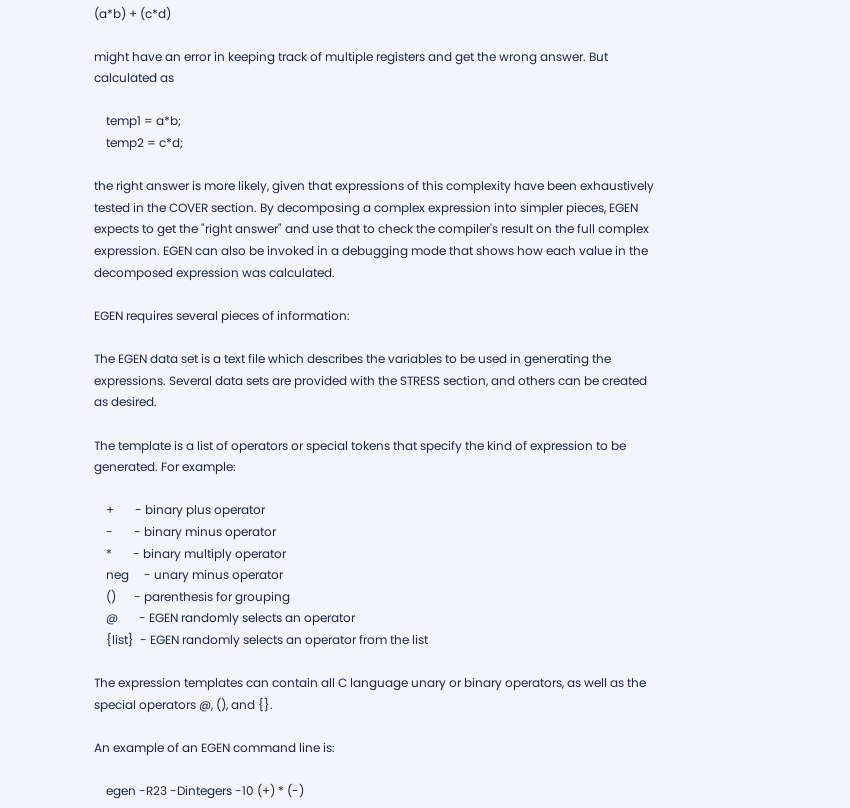(a*b) + (c*d)

might have an error in keeping track of multiple registers and get the wrong answer. But calculated as

    temp1 = a*b;
    temp2 = c*d;

the right answer is more likely, given that expressions of this complexity have been exhaustively tested in the COVER section. By decomposing a complex expression into simpler pieces, EGEN expects to get the "right answer" and use that to check the compiler's result on the full complex expression. EGEN can also be invoked in a debugging mode that shows how each value in the decomposed expression was calculated.

EGEN requires several pieces of information:

The EGEN data set is a text file which describes the variables to be used in generating the expressions. Several data sets are provided with the STRESS section, and others can be created as desired.

The template is a list of operators or special tokens that specify the kind of expression to be generated. For example:

    +       - binary plus operator
    -       - binary minus operator
    *       - binary multiply operator
    neg     - unary minus operator
    ()      - parenthesis for grouping
    @       - EGEN randomly selects an operator
    {list}  - EGEN randomly selects an operator from the list

The expression templates can contain all C language unary or binary operators, as well as the special operators @, (), and {}.

An example of an EGEN command line is:

    egen -R23 -Dintegers -10 (+) * (-)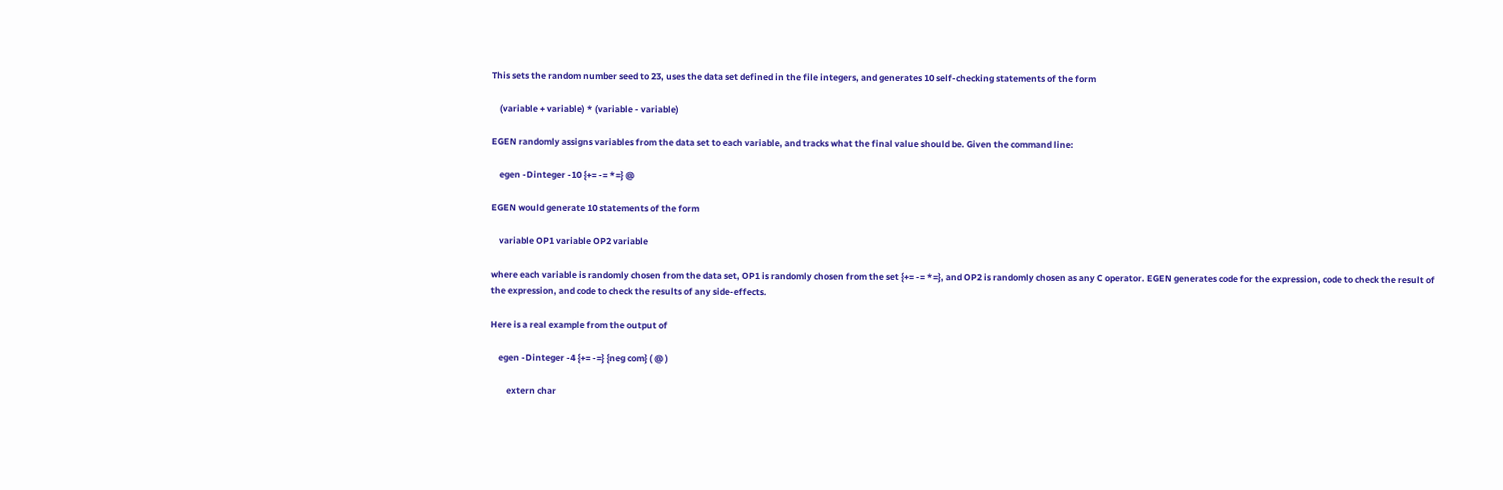This sets the random number seed to 23, uses the data set defined in the file integers, and generates 10 self-checking statements of the form

    (variable + variable) * (variable - variable)

EGEN randomly assigns variables from the data set to each variable, and tracks what the final value should be. Given the command line:

    egen -Dinteger -10 {+= -= *=} @

EGEN would generate 10 statements of the form

    variable OP1 variable OP2 variable

where each variable is randomly chosen from the data set, OP1 is randomly chosen from the set {+= -= *=}, and OP2 is randomly chosen as any C operator. EGEN generates code for the expression, code to check the result of the expression, and code to check the results of any side-effects.

Here is a real example from the output of

    egen -Dinteger -4 {+= -=} {neg com} ( @ )

        extern char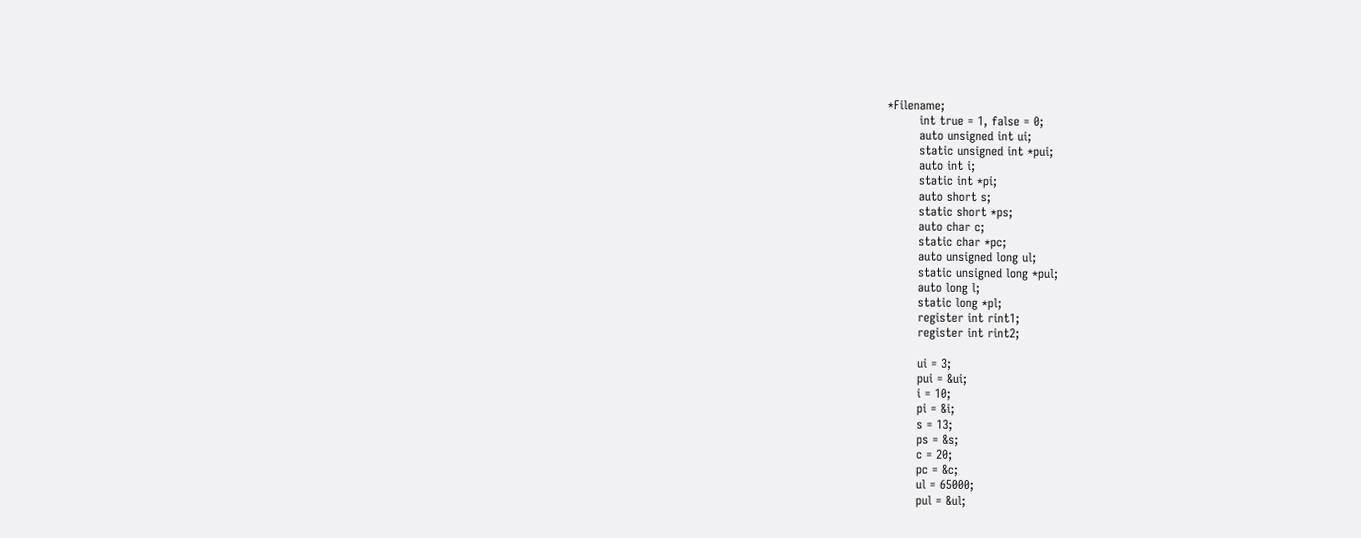*Filename;
        int true = 1, false = 0;
        auto unsigned int ui;
        static unsigned int *pui;
        auto int i;
        static int *pi;
        auto short s;
        static short *ps;
        auto char c;
        static char *pc;
        auto unsigned long ul;
        static unsigned long *pul;
        auto long l;
        static long *pl;
        register int rint1;
        register int rint2;

        ui = 3;
        pui = &ui;
        i = 10;
        pi = &i;
        s = 13;
        ps = &s;
        c = 20;
        pc = &c;
        ul = 65000;
        pul = &ul;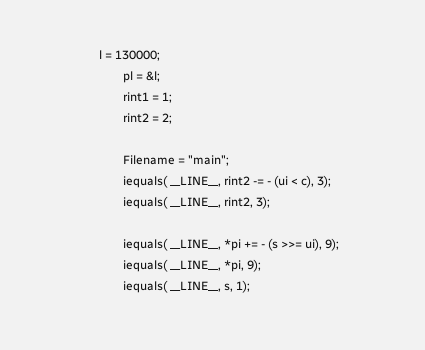l = 130000;
        pl = &l;
        rint1 = 1;
        rint2 = 2;

        Filename = "main";
        iequals( __LINE__, rint2 -= - (ui < c), 3);
        iequals( __LINE__, rint2, 3);

        iequals( __LINE__, *pi += - (s >>= ui), 9);
        iequals( __LINE__, *pi, 9);
        iequals( __LINE__, s, 1);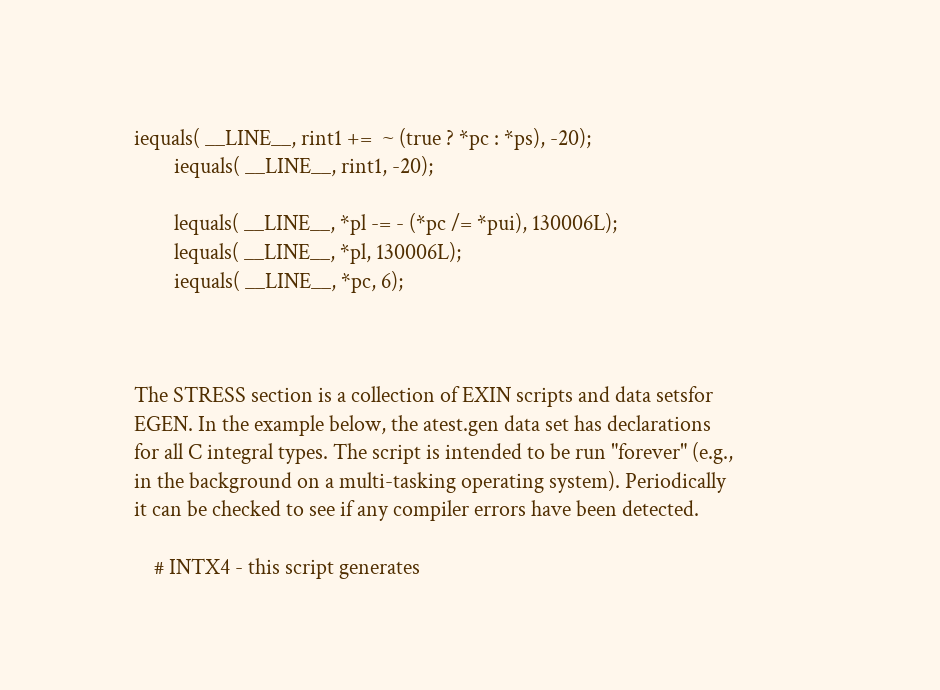iequals( __LINE__, rint1 +=  ~ (true ? *pc : *ps), -20);
        iequals( __LINE__, rint1, -20);

        lequals( __LINE__, *pl -= - (*pc /= *pui), 130006L);
        lequals( __LINE__, *pl, 130006L);
        iequals( __LINE__, *pc, 6);



The STRESS section is a collection of EXIN scripts and data setsfor EGEN. In the example below, the atest.gen data set has declarations for all C integral types. The script is intended to be run "forever" (e.g., in the background on a multi-tasking operating system). Periodically it can be checked to see if any compiler errors have been detected.

    # INTX4 - this script generates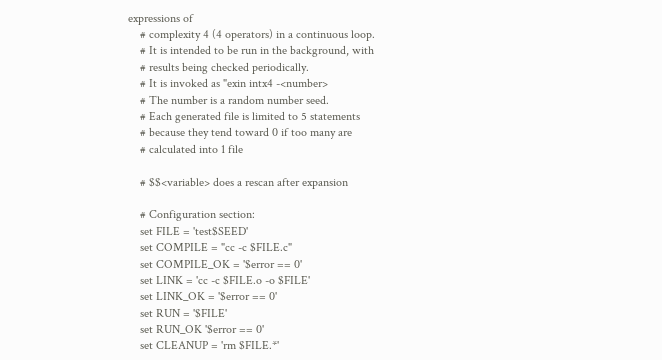expressions of
    # complexity 4 (4 operators) in a continuous loop.
    # It is intended to be run in the background, with
    # results being checked periodically.
    # It is invoked as "exin intx4 -<number>
    # The number is a random number seed.
    # Each generated file is limited to 5 statements
    # because they tend toward 0 if too many are
    # calculated into 1 file

    # $$<variable> does a rescan after expansion

    # Configuration section:
    set FILE = 'test$SEED'
    set COMPILE = "cc -c $FILE.c"
    set COMPILE_OK = '$error == 0'
    set LINK = 'cc -c $FILE.o -o $FILE'
    set LINK_OK = '$error == 0'
    set RUN = '$FILE'
    set RUN_OK '$error == 0'
    set CLEANUP = 'rm $FILE.*'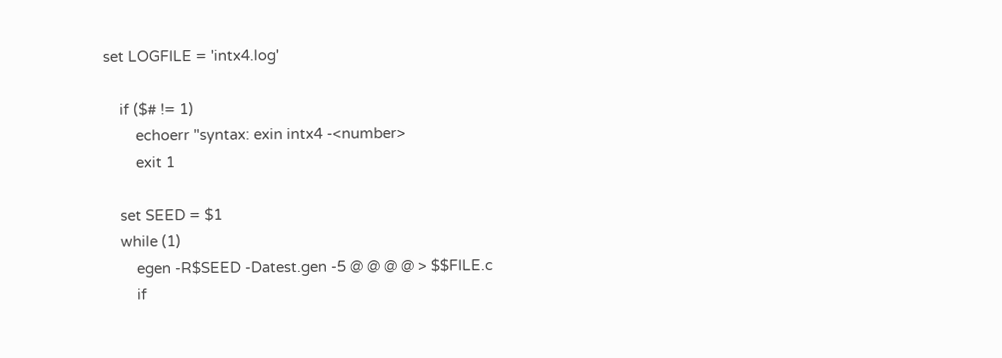set LOGFILE = 'intx4.log'

    if ($# != 1)
        echoerr "syntax: exin intx4 -<number>
        exit 1

    set SEED = $1
    while (1)
        egen -R$SEED -Datest.gen -5 @ @ @ @ > $$FILE.c
        if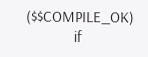($$COMPILE_OK)
            if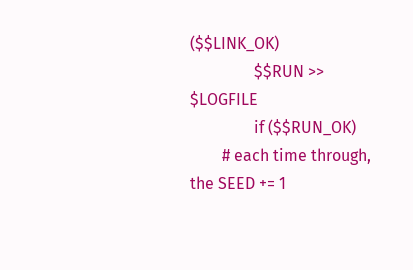($$LINK_OK)
                $$RUN >> $LOGFILE
                if ($$RUN_OK)
        # each time through, the SEED += 1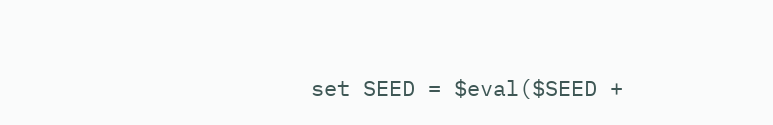set SEED = $eval($SEED +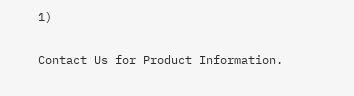1)

Contact Us for Product Information.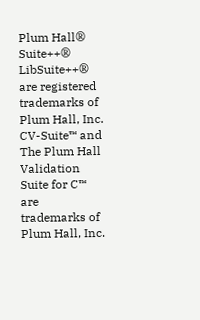Plum Hall® Suite++® LibSuite++® are registered trademarks of Plum Hall, Inc.
CV-Suite™ and The Plum Hall Validation Suite for C™ are trademarks of Plum Hall, Inc.